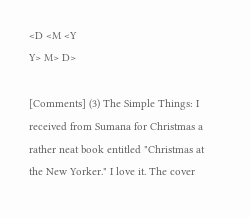<D <M <Y
Y> M> D>

[Comments] (3) The Simple Things: I received from Sumana for Christmas a rather neat book entitled "Christmas at the New Yorker." I love it. The cover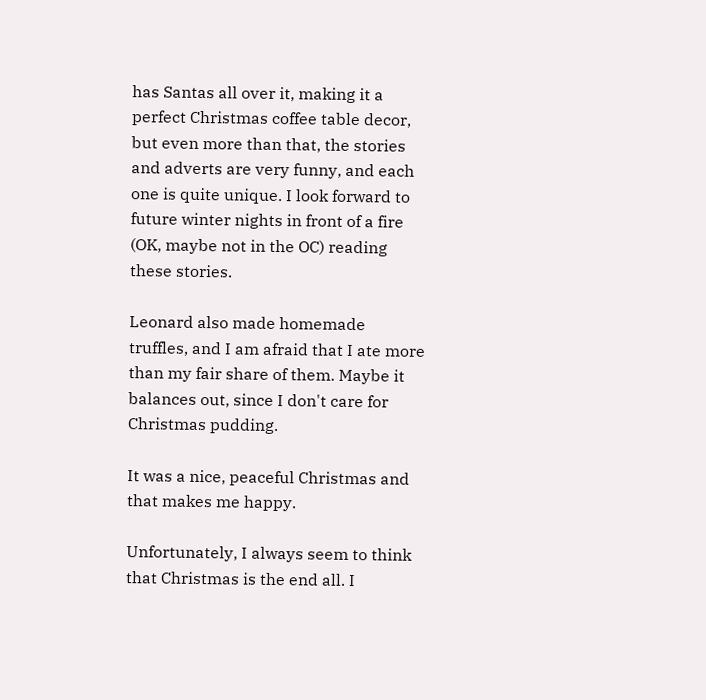has Santas all over it, making it a perfect Christmas coffee table decor, but even more than that, the stories and adverts are very funny, and each one is quite unique. I look forward to future winter nights in front of a fire (OK, maybe not in the OC) reading these stories.

Leonard also made homemade truffles, and I am afraid that I ate more than my fair share of them. Maybe it balances out, since I don't care for Christmas pudding.

It was a nice, peaceful Christmas and that makes me happy.

Unfortunately, I always seem to think that Christmas is the end all. I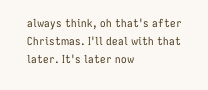always think, oh that's after Christmas. I'll deal with that later. It's later now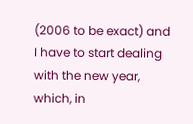(2006 to be exact) and I have to start dealing with the new year, which, in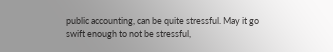public accounting, can be quite stressful. May it go swift enough to not be stressful,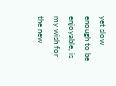yet slow enough to be enjoyable, is my wish for the new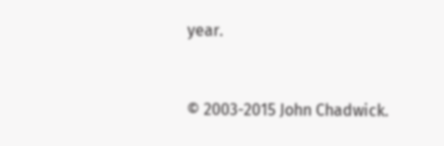year.


© 2003-2015 John Chadwick.